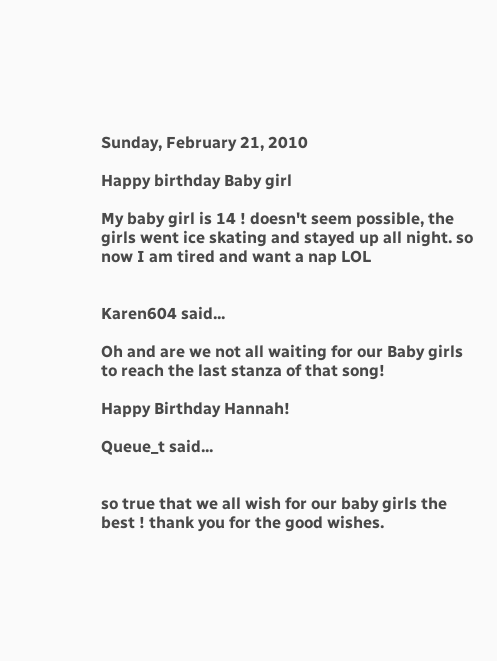Sunday, February 21, 2010

Happy birthday Baby girl

My baby girl is 14 ! doesn't seem possible, the girls went ice skating and stayed up all night. so now I am tired and want a nap LOL


Karen604 said...

Oh and are we not all waiting for our Baby girls to reach the last stanza of that song!

Happy Birthday Hannah!

Queue_t said...


so true that we all wish for our baby girls the best ! thank you for the good wishes.